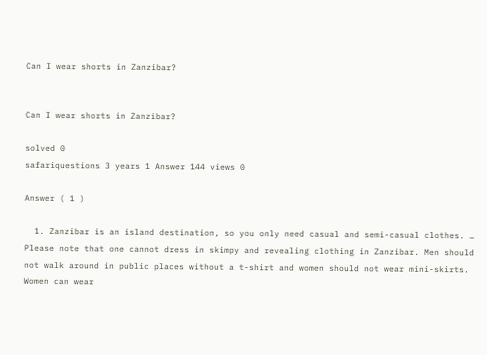Can I wear shorts in Zanzibar?


Can I wear shorts in Zanzibar?

solved 0
safariquestions 3 years 1 Answer 144 views 0

Answer ( 1 )

  1. Zanzibar is an island destination, so you only need casual and semi-casual clothes. … Please note that one cannot dress in skimpy and revealing clothing in Zanzibar. Men should not walk around in public places without a t-shirt and women should not wear mini-skirts. Women can wear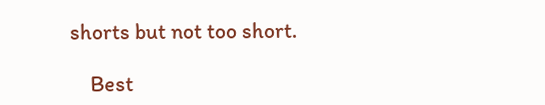shorts but not too short.

    Best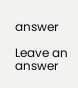answer

Leave an answer